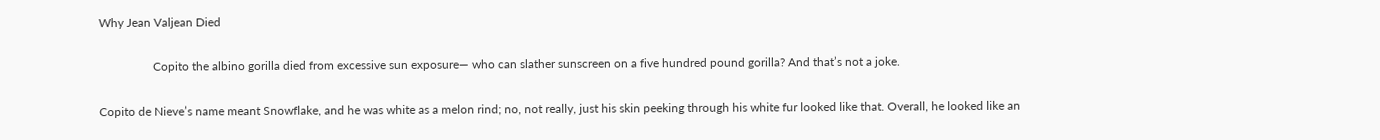Why Jean Valjean Died

                  Copito the albino gorilla died from excessive sun exposure— who can slather sunscreen on a five hundred pound gorilla? And that’s not a joke.

Copito de Nieve’s name meant Snowflake, and he was white as a melon rind; no, not really, just his skin peeking through his white fur looked like that. Overall, he looked like an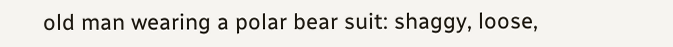old man wearing a polar bear suit: shaggy, loose,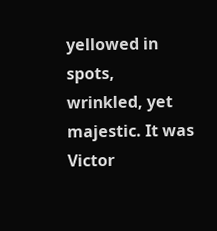yellowed in spots, wrinkled, yet majestic. It was Victor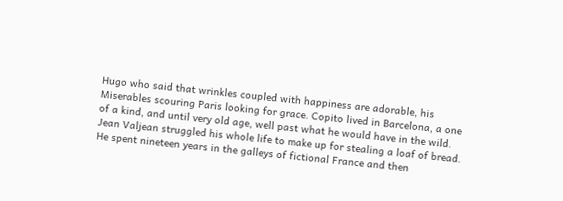Hugo who said that wrinkles coupled with happiness are adorable, his Miserables scouring Paris looking for grace. Copito lived in Barcelona, a one of a kind, and until very old age, well past what he would have in the wild. Jean Valjean struggled his whole life to make up for stealing a loaf of bread. He spent nineteen years in the galleys of fictional France and then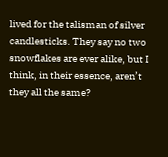lived for the talisman of silver candlesticks. They say no two snowflakes are ever alike, but I think, in their essence, aren’t they all the same?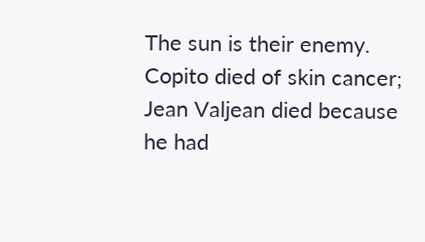The sun is their enemy. Copito died of skin cancer; Jean Valjean died because he had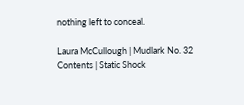nothing left to conceal.

Laura McCullough | Mudlark No. 32
Contents | Static Shock